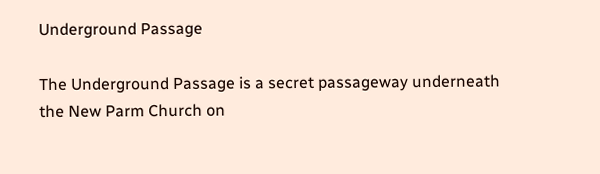Underground Passage

The Underground Passage is a secret passageway underneath the New Parm Church on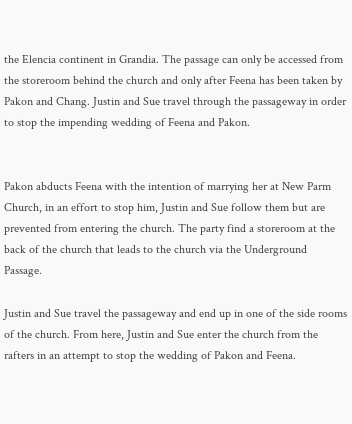the Elencia continent in Grandia. The passage can only be accessed from the storeroom behind the church and only after Feena has been taken by Pakon and Chang. Justin and Sue travel through the passageway in order to stop the impending wedding of Feena and Pakon.


Pakon abducts Feena with the intention of marrying her at New Parm Church, in an effort to stop him, Justin and Sue follow them but are prevented from entering the church. The party find a storeroom at the back of the church that leads to the church via the Underground Passage.

Justin and Sue travel the passageway and end up in one of the side rooms of the church. From here, Justin and Sue enter the church from the rafters in an attempt to stop the wedding of Pakon and Feena.